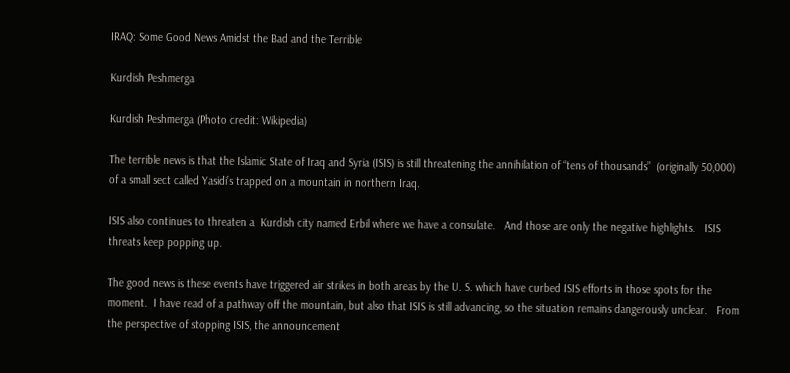IRAQ: Some Good News Amidst the Bad and the Terrible

Kurdish Peshmerga

Kurdish Peshmerga (Photo credit: Wikipedia)

The terrible news is that the Islamic State of Iraq and Syria (ISIS) is still threatening the annihilation of “tens of thousands”  (originally 50,000) of a small sect called Yasidi’s trapped on a mountain in northern Iraq.

ISIS also continues to threaten a  Kurdish city named Erbil where we have a consulate.   And those are only the negative highlights.   ISIS threats keep popping up.

The good news is these events have triggered air strikes in both areas by the U. S. which have curbed ISIS efforts in those spots for the moment.  I have read of a pathway off the mountain, but also that ISIS is still advancing, so the situation remains dangerously unclear.   From the perspective of stopping ISIS, the announcement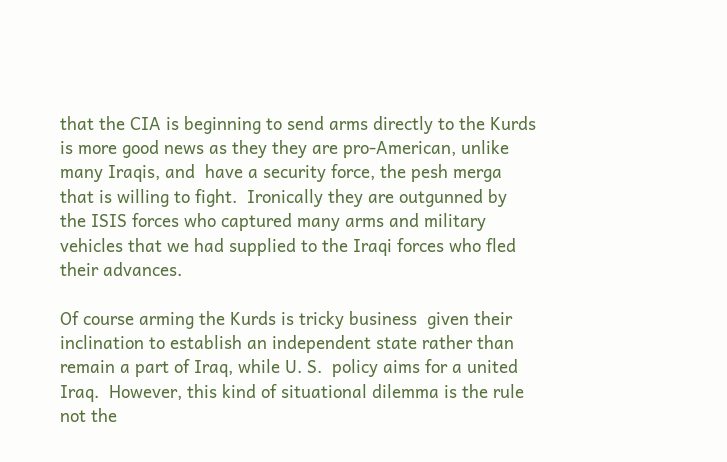that the CIA is beginning to send arms directly to the Kurds is more good news as they they are pro-American, unlike many Iraqis, and  have a security force, the pesh merga that is willing to fight.  Ironically they are outgunned by the ISIS forces who captured many arms and military vehicles that we had supplied to the Iraqi forces who fled their advances.

Of course arming the Kurds is tricky business  given their inclination to establish an independent state rather than remain a part of Iraq, while U. S.  policy aims for a united Iraq.  However, this kind of situational dilemma is the rule not the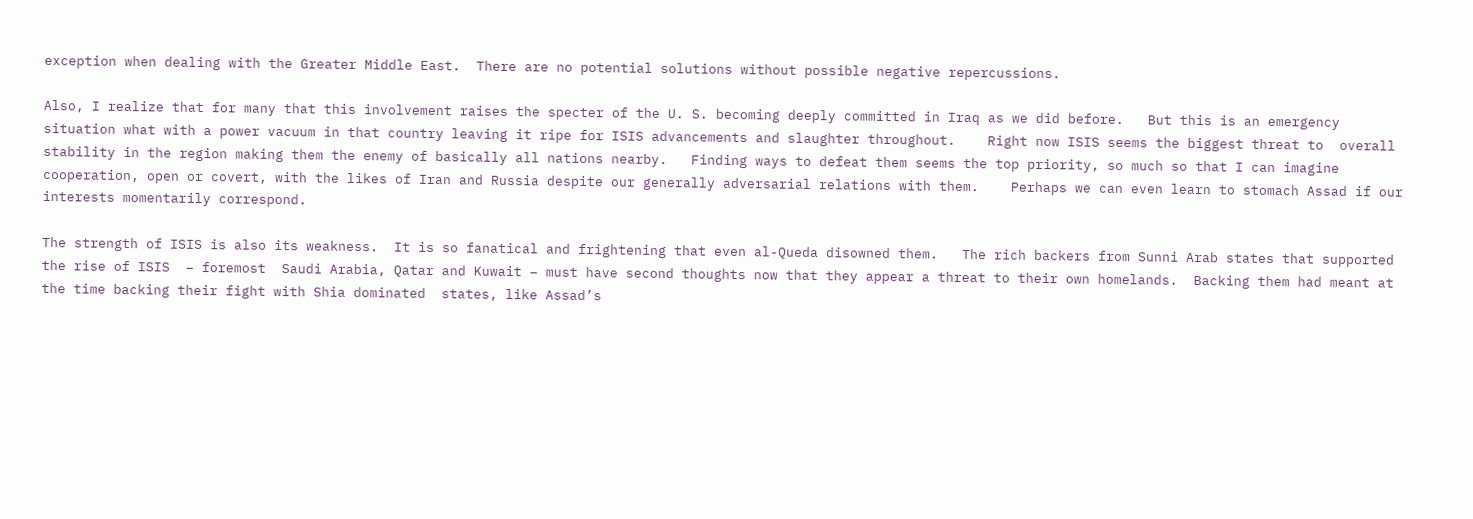exception when dealing with the Greater Middle East.  There are no potential solutions without possible negative repercussions.

Also, I realize that for many that this involvement raises the specter of the U. S. becoming deeply committed in Iraq as we did before.   But this is an emergency situation what with a power vacuum in that country leaving it ripe for ISIS advancements and slaughter throughout.    Right now ISIS seems the biggest threat to  overall stability in the region making them the enemy of basically all nations nearby.   Finding ways to defeat them seems the top priority, so much so that I can imagine cooperation, open or covert, with the likes of Iran and Russia despite our generally adversarial relations with them.    Perhaps we can even learn to stomach Assad if our interests momentarily correspond.

The strength of ISIS is also its weakness.  It is so fanatical and frightening that even al-Queda disowned them.   The rich backers from Sunni Arab states that supported the rise of ISIS  – foremost  Saudi Arabia, Qatar and Kuwait – must have second thoughts now that they appear a threat to their own homelands.  Backing them had meant at the time backing their fight with Shia dominated  states, like Assad’s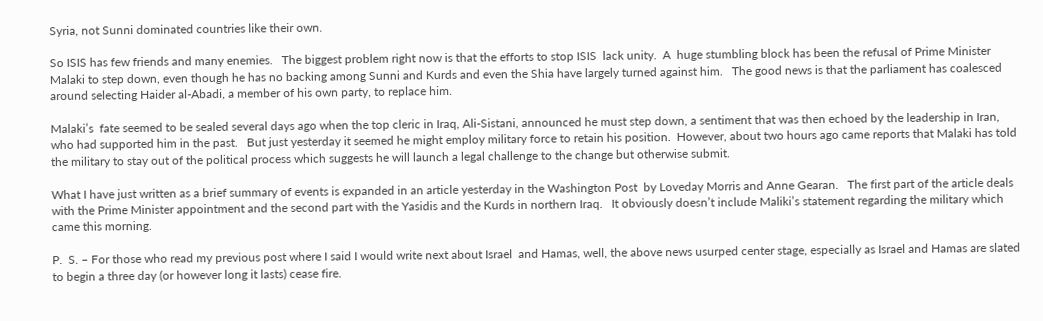Syria, not Sunni dominated countries like their own.

So ISIS has few friends and many enemies.   The biggest problem right now is that the efforts to stop ISIS  lack unity.  A  huge stumbling block has been the refusal of Prime Minister Malaki to step down, even though he has no backing among Sunni and Kurds and even the Shia have largely turned against him.   The good news is that the parliament has coalesced around selecting Haider al-Abadi, a member of his own party, to replace him.

Malaki’s  fate seemed to be sealed several days ago when the top cleric in Iraq, Ali-Sistani, announced he must step down, a sentiment that was then echoed by the leadership in Iran, who had supported him in the past.   But just yesterday it seemed he might employ military force to retain his position.  However, about two hours ago came reports that Malaki has told the military to stay out of the political process which suggests he will launch a legal challenge to the change but otherwise submit.

What I have just written as a brief summary of events is expanded in an article yesterday in the Washington Post  by Loveday Morris and Anne Gearan.   The first part of the article deals with the Prime Minister appointment and the second part with the Yasidis and the Kurds in northern Iraq.   It obviously doesn’t include Maliki’s statement regarding the military which came this morning.

P.  S. – For those who read my previous post where I said I would write next about Israel  and Hamas, well, the above news usurped center stage, especially as Israel and Hamas are slated to begin a three day (or however long it lasts) cease fire.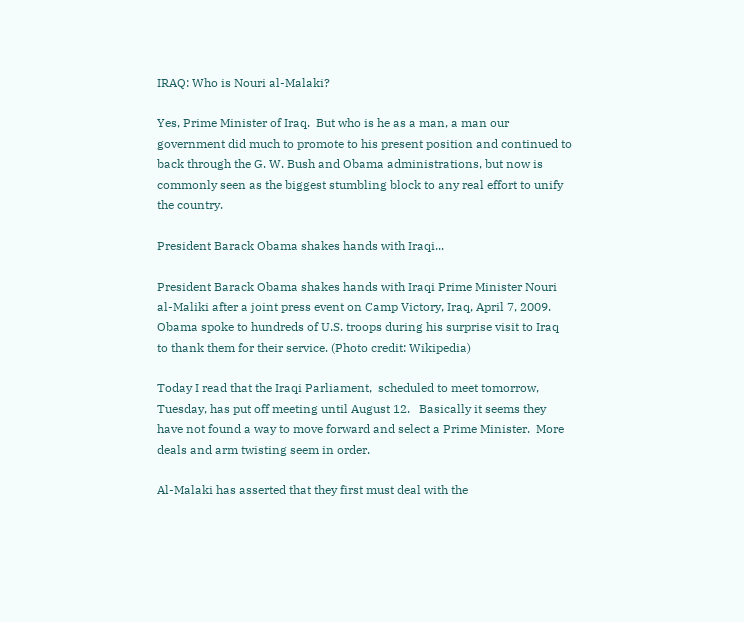IRAQ: Who is Nouri al-Malaki?

Yes, Prime Minister of Iraq.  But who is he as a man, a man our government did much to promote to his present position and continued to back through the G. W. Bush and Obama administrations, but now is commonly seen as the biggest stumbling block to any real effort to unify the country.

President Barack Obama shakes hands with Iraqi...

President Barack Obama shakes hands with Iraqi Prime Minister Nouri al-Maliki after a joint press event on Camp Victory, Iraq, April 7, 2009. Obama spoke to hundreds of U.S. troops during his surprise visit to Iraq to thank them for their service. (Photo credit: Wikipedia)

Today I read that the Iraqi Parliament,  scheduled to meet tomorrow, Tuesday, has put off meeting until August 12.   Basically it seems they have not found a way to move forward and select a Prime Minister.  More deals and arm twisting seem in order.

Al-Malaki has asserted that they first must deal with the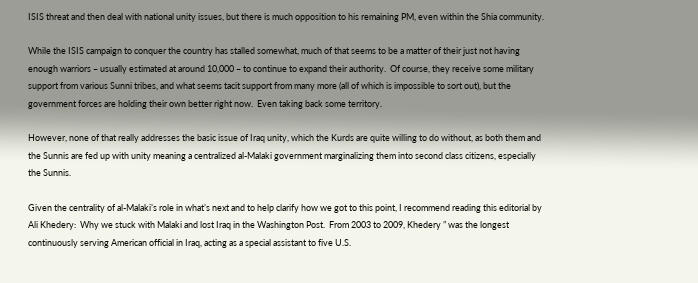ISIS threat and then deal with national unity issues, but there is much opposition to his remaining PM, even within the Shia community.

While the ISIS campaign to conquer the country has stalled somewhat, much of that seems to be a matter of their just not having enough warriors – usually estimated at around 10,000 – to continue to expand their authority.  Of course, they receive some military support from various Sunni tribes, and what seems tacit support from many more (all of which is impossible to sort out), but the government forces are holding their own better right now.  Even taking back some territory.

However, none of that really addresses the basic issue of Iraq unity, which the Kurds are quite willing to do without, as both them and the Sunnis are fed up with unity meaning a centralized al-Malaki government marginalizing them into second class citizens, especially the Sunnis.

Given the centrality of al-Malaki’s role in what’s next and to help clarify how we got to this point, I recommend reading this editorial by Ali Khedery:  Why we stuck with Malaki and lost Iraq in the Washington Post.  From 2003 to 2009, Khedery ” was the longest continuously serving American official in Iraq, acting as a special assistant to five U.S.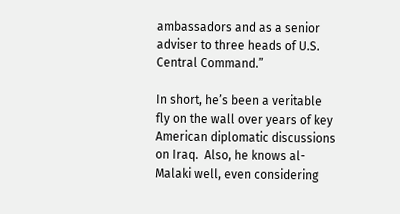ambassadors and as a senior adviser to three heads of U.S. Central Command.”

In short, he’s been a veritable fly on the wall over years of key American diplomatic discussions on Iraq.  Also, he knows al-Malaki well, even considering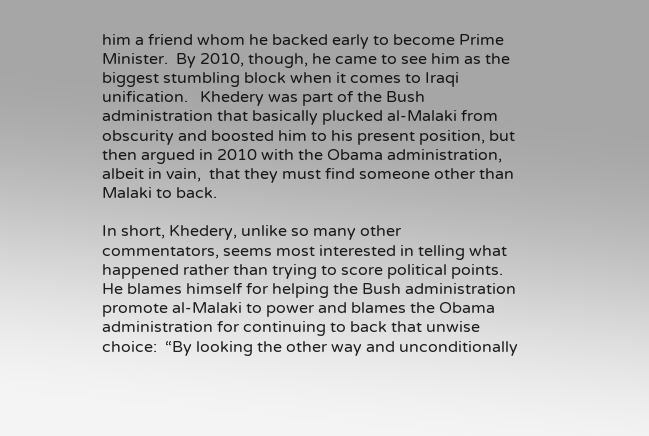him a friend whom he backed early to become Prime Minister.  By 2010, though, he came to see him as the biggest stumbling block when it comes to Iraqi unification.   Khedery was part of the Bush administration that basically plucked al-Malaki from obscurity and boosted him to his present position, but then argued in 2010 with the Obama administration, albeit in vain,  that they must find someone other than Malaki to back.

In short, Khedery, unlike so many other commentators, seems most interested in telling what happened rather than trying to score political points.   He blames himself for helping the Bush administration promote al-Malaki to power and blames the Obama administration for continuing to back that unwise choice:  “By looking the other way and unconditionally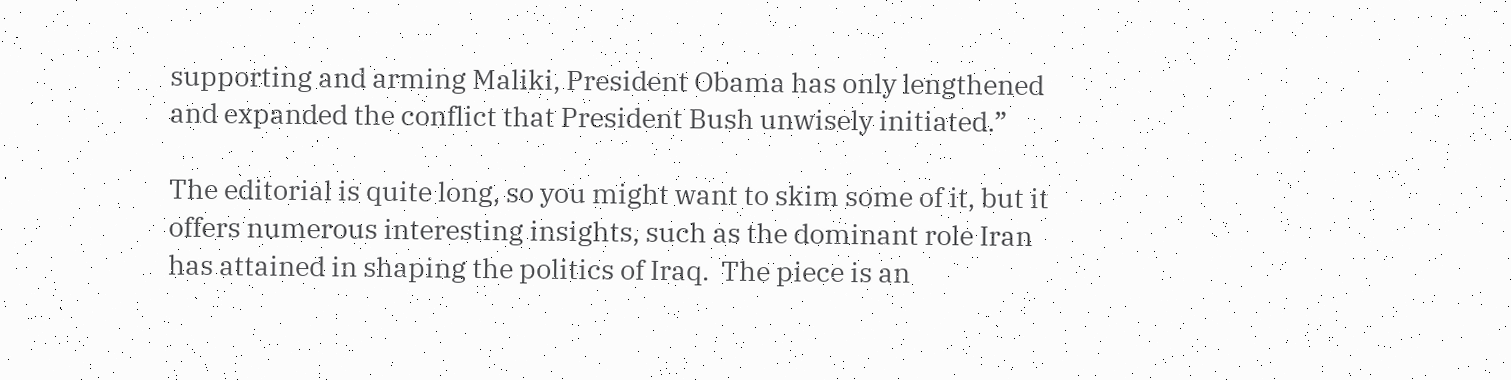supporting and arming Maliki, President Obama has only lengthened and expanded the conflict that President Bush unwisely initiated.”

The editorial is quite long, so you might want to skim some of it, but it offers numerous interesting insights, such as the dominant role Iran has attained in shaping the politics of Iraq.  The piece is an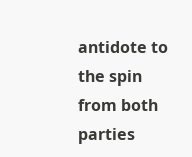antidote to the spin from both parties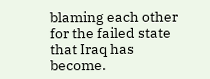blaming each other for the failed state that Iraq has become.